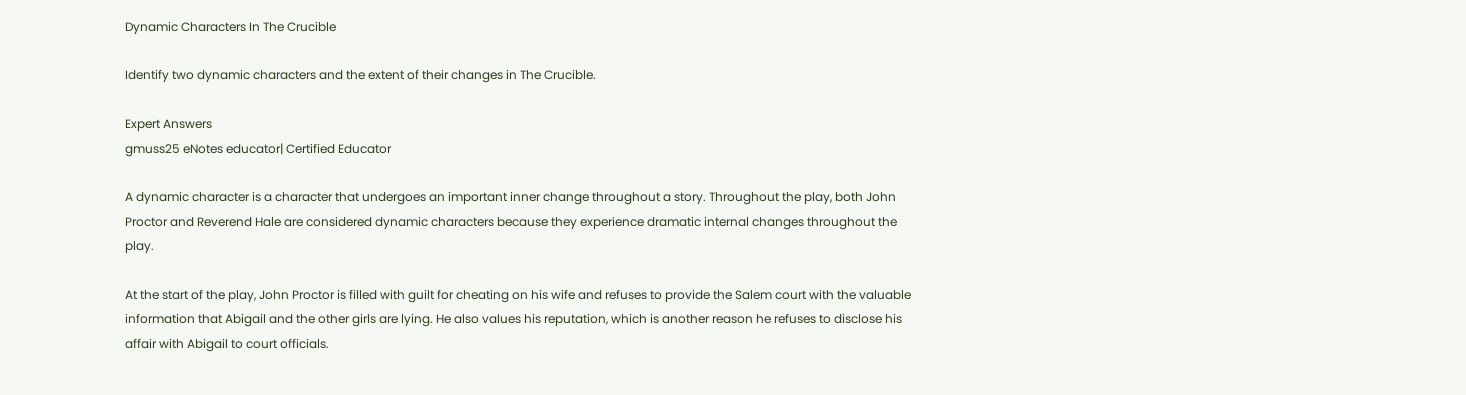Dynamic Characters In The Crucible

Identify two dynamic characters and the extent of their changes in The Crucible.

Expert Answers
gmuss25 eNotes educator| Certified Educator

A dynamic character is a character that undergoes an important inner change throughout a story. Throughout the play, both John Proctor and Reverend Hale are considered dynamic characters because they experience dramatic internal changes throughout the play.

At the start of the play, John Proctor is filled with guilt for cheating on his wife and refuses to provide the Salem court with the valuable information that Abigail and the other girls are lying. He also values his reputation, which is another reason he refuses to disclose his affair with Abigail to court officials.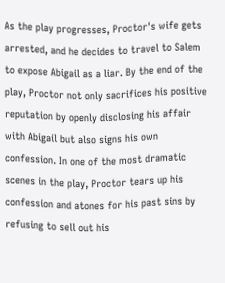As the play progresses, Proctor's wife gets arrested, and he decides to travel to Salem to expose Abigail as a liar. By the end of the play, Proctor not only sacrifices his positive reputation by openly disclosing his affair with Abigail but also signs his own confession. In one of the most dramatic scenes in the play, Proctor tears up his confession and atones for his past sins by refusing to sell out his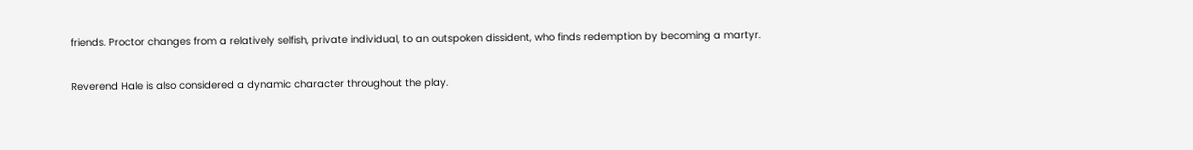friends. Proctor changes from a relatively selfish, private individual, to an outspoken dissident, who finds redemption by becoming a martyr.

Reverend Hale is also considered a dynamic character throughout the play.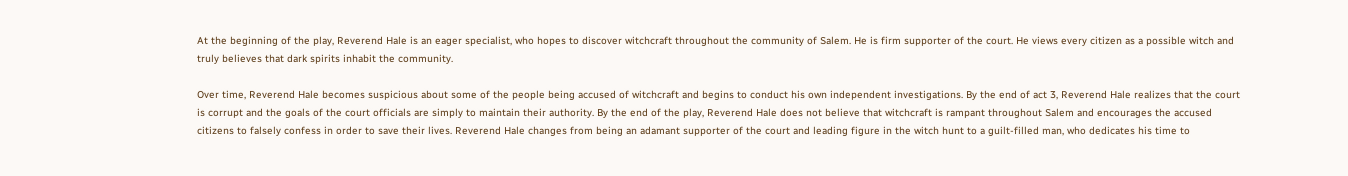At the beginning of the play, Reverend Hale is an eager specialist, who hopes to discover witchcraft throughout the community of Salem. He is firm supporter of the court. He views every citizen as a possible witch and truly believes that dark spirits inhabit the community.

Over time, Reverend Hale becomes suspicious about some of the people being accused of witchcraft and begins to conduct his own independent investigations. By the end of act 3, Reverend Hale realizes that the court is corrupt and the goals of the court officials are simply to maintain their authority. By the end of the play, Reverend Hale does not believe that witchcraft is rampant throughout Salem and encourages the accused citizens to falsely confess in order to save their lives. Reverend Hale changes from being an adamant supporter of the court and leading figure in the witch hunt to a guilt-filled man, who dedicates his time to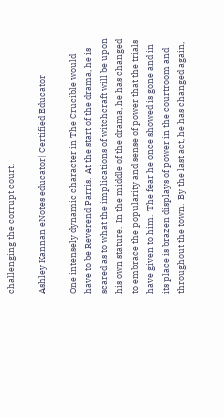challenging the corrupt court.

Ashley Kannan eNotes educator| Certified Educator

One intensely dynamic character in The Crucible would have to be Reverend Parris.  At the start of the drama, he is scared as to what the implications of witchcraft will be upon his own stature.  In the middle of the drama, he has changed to embrace the popularity and sense of power that the trials have given to him.  The fear he once showed is gone and in its place is brazen displays of power in the courtroom and throughout the town.  By the last act, he has changed again,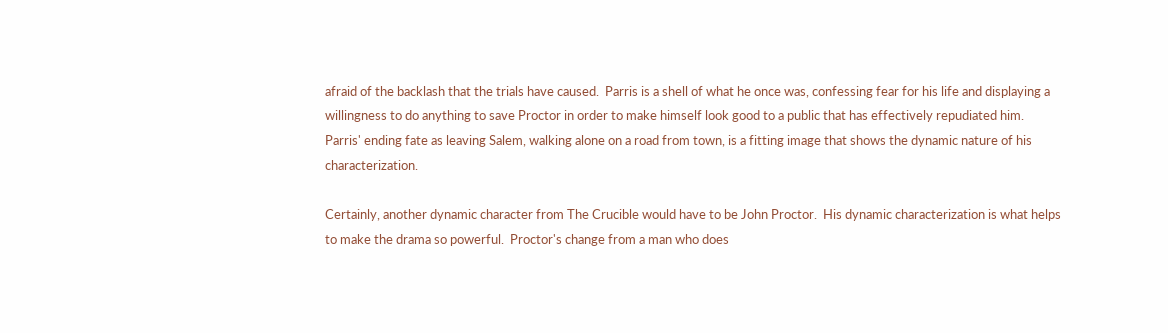afraid of the backlash that the trials have caused.  Parris is a shell of what he once was, confessing fear for his life and displaying a willingness to do anything to save Proctor in order to make himself look good to a public that has effectively repudiated him.  Parris' ending fate as leaving Salem, walking alone on a road from town, is a fitting image that shows the dynamic nature of his characterization.

Certainly, another dynamic character from The Crucible would have to be John Proctor.  His dynamic characterization is what helps to make the drama so powerful.  Proctor's change from a man who does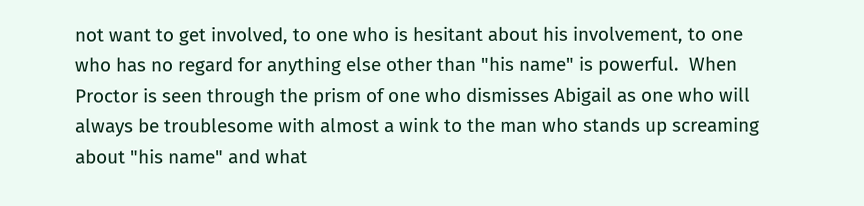not want to get involved, to one who is hesitant about his involvement, to one who has no regard for anything else other than "his name" is powerful.  When Proctor is seen through the prism of one who dismisses Abigail as one who will always be troublesome with almost a wink to the man who stands up screaming about "his name" and what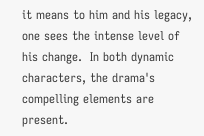it means to him and his legacy, one sees the intense level of his change.  In both dynamic characters, the drama's compelling elements are present.